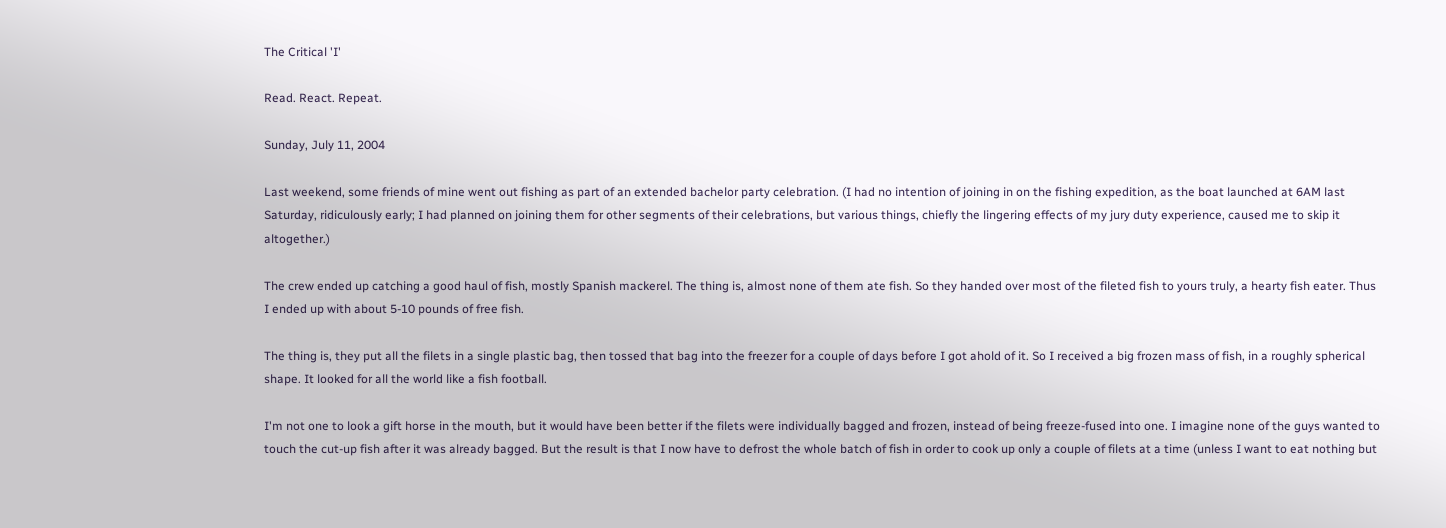The Critical 'I'

Read. React. Repeat.

Sunday, July 11, 2004

Last weekend, some friends of mine went out fishing as part of an extended bachelor party celebration. (I had no intention of joining in on the fishing expedition, as the boat launched at 6AM last Saturday, ridiculously early; I had planned on joining them for other segments of their celebrations, but various things, chiefly the lingering effects of my jury duty experience, caused me to skip it altogether.)

The crew ended up catching a good haul of fish, mostly Spanish mackerel. The thing is, almost none of them ate fish. So they handed over most of the fileted fish to yours truly, a hearty fish eater. Thus I ended up with about 5-10 pounds of free fish.

The thing is, they put all the filets in a single plastic bag, then tossed that bag into the freezer for a couple of days before I got ahold of it. So I received a big frozen mass of fish, in a roughly spherical shape. It looked for all the world like a fish football.

I'm not one to look a gift horse in the mouth, but it would have been better if the filets were individually bagged and frozen, instead of being freeze-fused into one. I imagine none of the guys wanted to touch the cut-up fish after it was already bagged. But the result is that I now have to defrost the whole batch of fish in order to cook up only a couple of filets at a time (unless I want to eat nothing but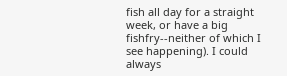fish all day for a straight week, or have a big fishfry--neither of which I see happening). I could always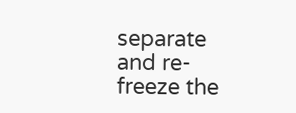separate and re-freeze the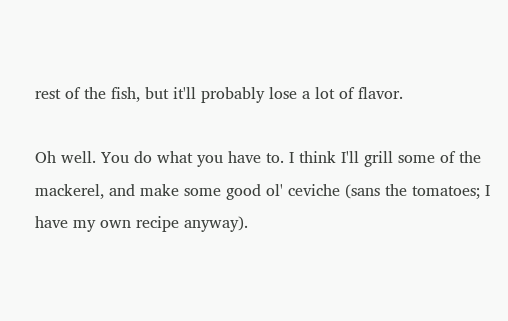rest of the fish, but it'll probably lose a lot of flavor.

Oh well. You do what you have to. I think I'll grill some of the mackerel, and make some good ol' ceviche (sans the tomatoes; I have my own recipe anyway).